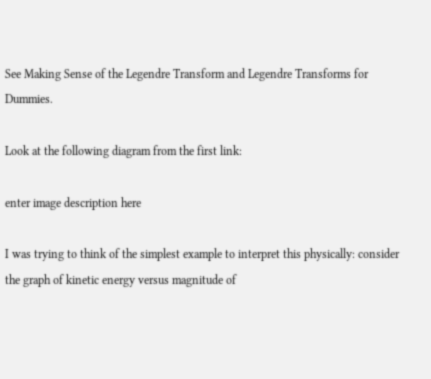See Making Sense of the Legendre Transform and Legendre Transforms for Dummies.

Look at the following diagram from the first link:

enter image description here

I was trying to think of the simplest example to interpret this physically: consider the graph of kinetic energy versus magnitude of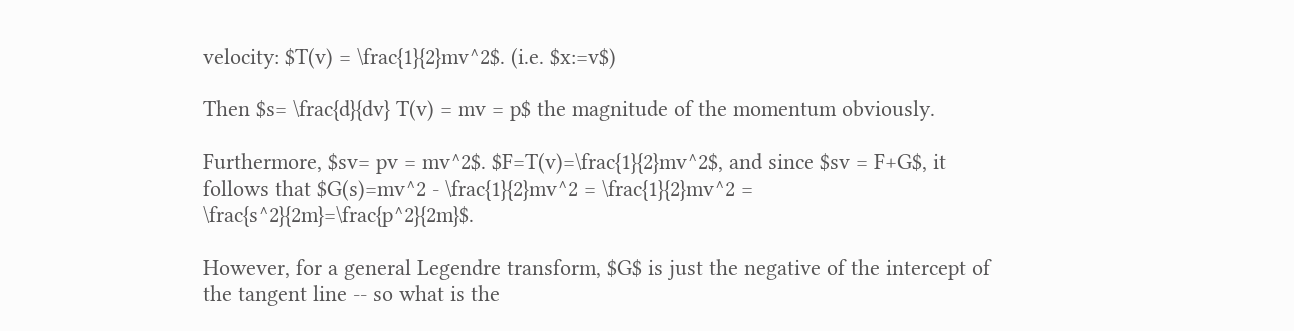velocity: $T(v) = \frac{1}{2}mv^2$. (i.e. $x:=v$)

Then $s= \frac{d}{dv} T(v) = mv = p$ the magnitude of the momentum obviously.

Furthermore, $sv= pv = mv^2$. $F=T(v)=\frac{1}{2}mv^2$, and since $sv = F+G$, it follows that $G(s)=mv^2 - \frac{1}{2}mv^2 = \frac{1}{2}mv^2 = \frac{s^2}{2m}=\frac{p^2}{2m}$.

However, for a general Legendre transform, $G$ is just the negative of the intercept of the tangent line -- so what is the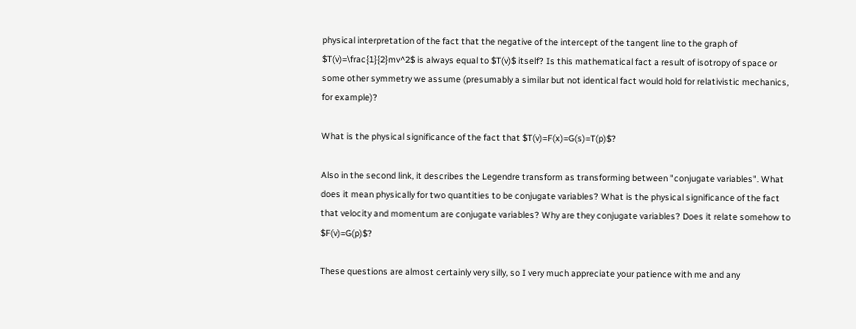physical interpretation of the fact that the negative of the intercept of the tangent line to the graph of $T(v)=\frac{1}{2}mv^2$ is always equal to $T(v)$ itself? Is this mathematical fact a result of isotropy of space or some other symmetry we assume (presumably a similar but not identical fact would hold for relativistic mechanics, for example)?

What is the physical significance of the fact that $T(v)=F(x)=G(s)=T(p)$?

Also in the second link, it describes the Legendre transform as transforming between "conjugate variables". What does it mean physically for two quantities to be conjugate variables? What is the physical significance of the fact that velocity and momentum are conjugate variables? Why are they conjugate variables? Does it relate somehow to $F(v)=G(p)$?

These questions are almost certainly very silly, so I very much appreciate your patience with me and any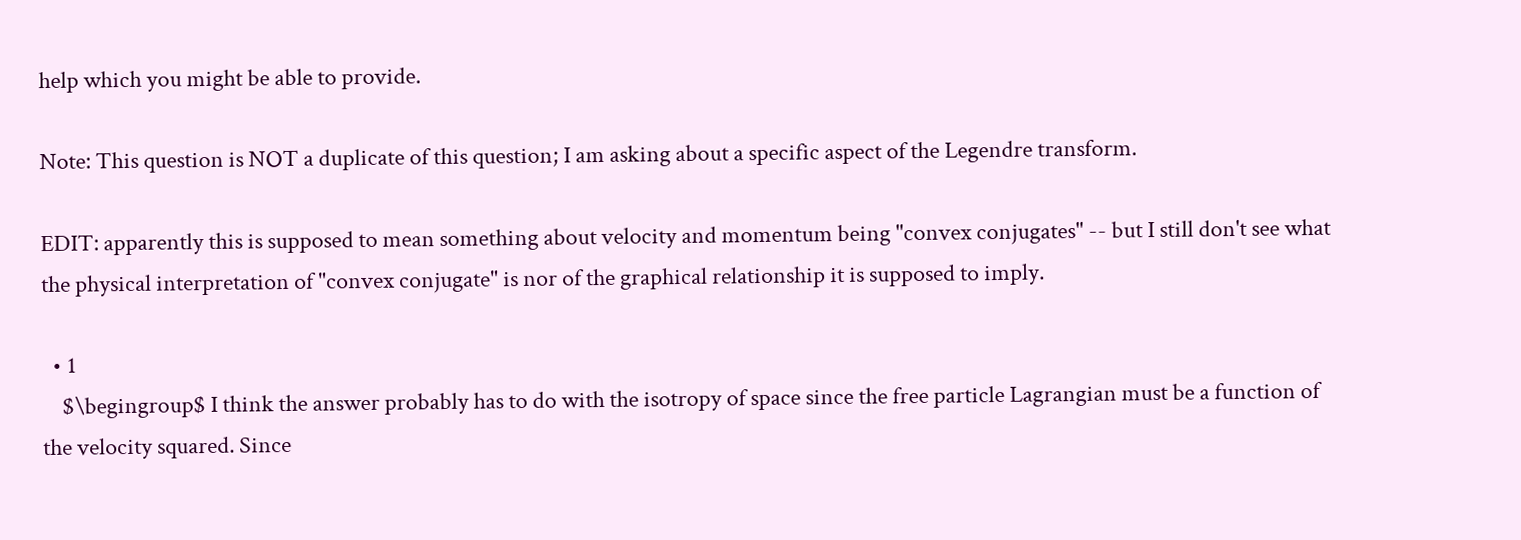help which you might be able to provide.

Note: This question is NOT a duplicate of this question; I am asking about a specific aspect of the Legendre transform.

EDIT: apparently this is supposed to mean something about velocity and momentum being "convex conjugates" -- but I still don't see what the physical interpretation of "convex conjugate" is nor of the graphical relationship it is supposed to imply.

  • 1
    $\begingroup$ I think the answer probably has to do with the isotropy of space since the free particle Lagrangian must be a function of the velocity squared. Since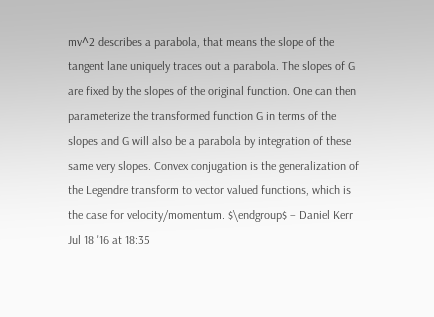mv^2 describes a parabola, that means the slope of the tangent lane uniquely traces out a parabola. The slopes of G are fixed by the slopes of the original function. One can then parameterize the transformed function G in terms of the slopes and G will also be a parabola by integration of these same very slopes. Convex conjugation is the generalization of the Legendre transform to vector valued functions, which is the case for velocity/momentum. $\endgroup$ – Daniel Kerr Jul 18 '16 at 18:35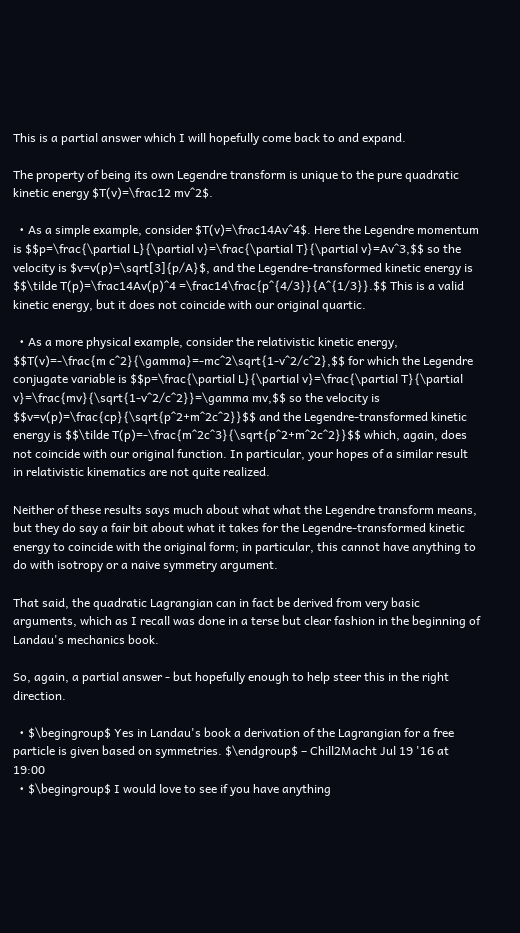This is a partial answer which I will hopefully come back to and expand.

The property of being its own Legendre transform is unique to the pure quadratic kinetic energy $T(v)=\frac12 mv^2$.

  • As a simple example, consider $T(v)=\frac14Av^4$. Here the Legendre momentum is $$p=\frac{\partial L}{\partial v}=\frac{\partial T}{\partial v}=Av^3,$$ so the velocity is $v=v(p)=\sqrt[3]{p/A}$, and the Legendre-transformed kinetic energy is $$\tilde T(p)=\frac14Av(p)^4 =\frac14\frac{p^{4/3}}{A^{1/3}}.$$ This is a valid kinetic energy, but it does not coincide with our original quartic.

  • As a more physical example, consider the relativistic kinetic energy, $$T(v)=-\frac{m c^2}{\gamma}=-mc^2\sqrt{1-v^2/c^2},$$ for which the Legendre conjugate variable is $$p=\frac{\partial L}{\partial v}=\frac{\partial T}{\partial v}=\frac{mv}{\sqrt{1-v^2/c^2}}=\gamma mv,$$ so the velocity is $$v=v(p)=\frac{cp}{\sqrt{p^2+m^2c^2}}$$ and the Legendre-transformed kinetic energy is $$\tilde T(p)=-\frac{m^2c^3}{\sqrt{p^2+m^2c^2}}$$ which, again, does not coincide with our original function. In particular, your hopes of a similar result in relativistic kinematics are not quite realized.

Neither of these results says much about what what the Legendre transform means, but they do say a fair bit about what it takes for the Legendre-transformed kinetic energy to coincide with the original form; in particular, this cannot have anything to do with isotropy or a naive symmetry argument.

That said, the quadratic Lagrangian can in fact be derived from very basic arguments, which as I recall was done in a terse but clear fashion in the beginning of Landau's mechanics book.

So, again, a partial answer - but hopefully enough to help steer this in the right direction.

  • $\begingroup$ Yes in Landau's book a derivation of the Lagrangian for a free particle is given based on symmetries. $\endgroup$ – Chill2Macht Jul 19 '16 at 19:00
  • $\begingroup$ I would love to see if you have anything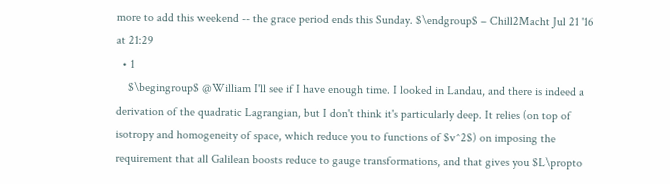more to add this weekend -- the grace period ends this Sunday. $\endgroup$ – Chill2Macht Jul 21 '16 at 21:29
  • 1
    $\begingroup$ @William I'll see if I have enough time. I looked in Landau, and there is indeed a derivation of the quadratic Lagrangian, but I don't think it's particularly deep. It relies (on top of isotropy and homogeneity of space, which reduce you to functions of $v^2$) on imposing the requirement that all Galilean boosts reduce to gauge transformations, and that gives you $L\propto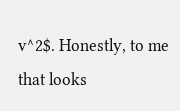v^2$. Honestly, to me that looks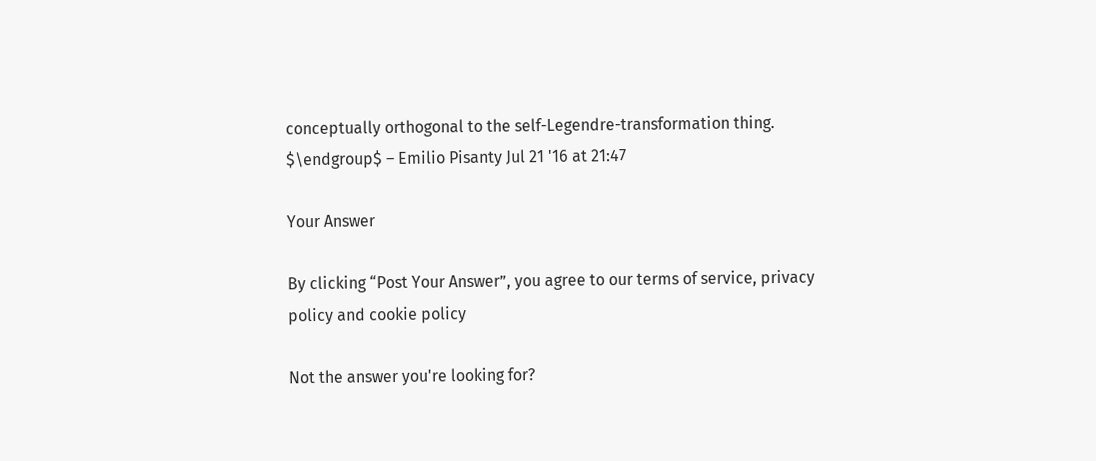conceptually orthogonal to the self-Legendre-transformation thing. $\endgroup$ – Emilio Pisanty Jul 21 '16 at 21:47

Your Answer

By clicking “Post Your Answer”, you agree to our terms of service, privacy policy and cookie policy

Not the answer you're looking for?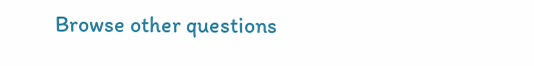Browse other questions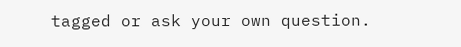tagged or ask your own question.